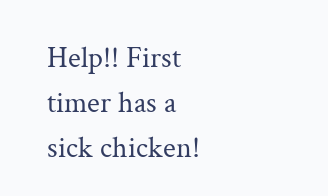Help!! First timer has a sick chicken!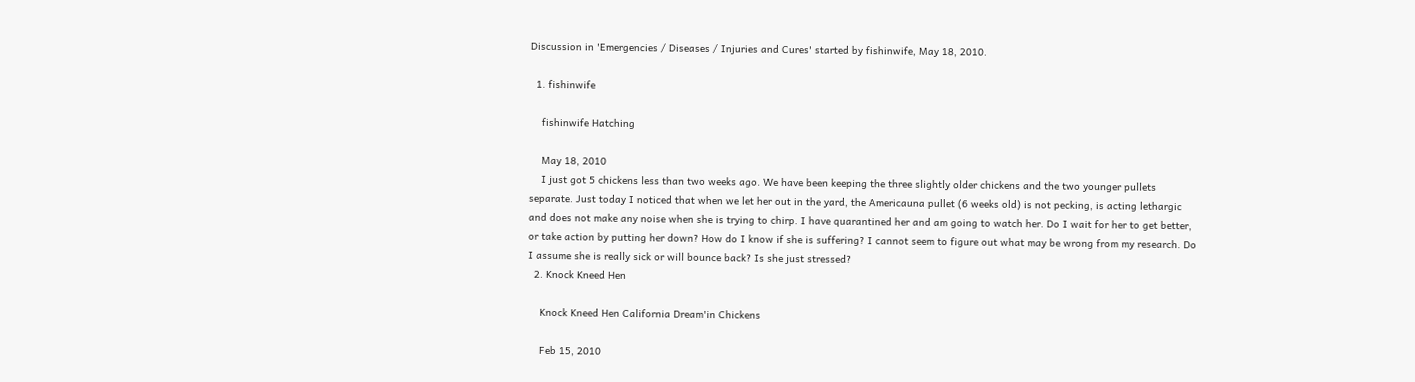Discussion in 'Emergencies / Diseases / Injuries and Cures' started by fishinwife, May 18, 2010.

  1. fishinwife

    fishinwife Hatching

    May 18, 2010
    I just got 5 chickens less than two weeks ago. We have been keeping the three slightly older chickens and the two younger pullets separate. Just today I noticed that when we let her out in the yard, the Americauna pullet (6 weeks old) is not pecking, is acting lethargic and does not make any noise when she is trying to chirp. I have quarantined her and am going to watch her. Do I wait for her to get better, or take action by putting her down? How do I know if she is suffering? I cannot seem to figure out what may be wrong from my research. Do I assume she is really sick or will bounce back? Is she just stressed?
  2. Knock Kneed Hen

    Knock Kneed Hen California Dream'in Chickens

    Feb 15, 2010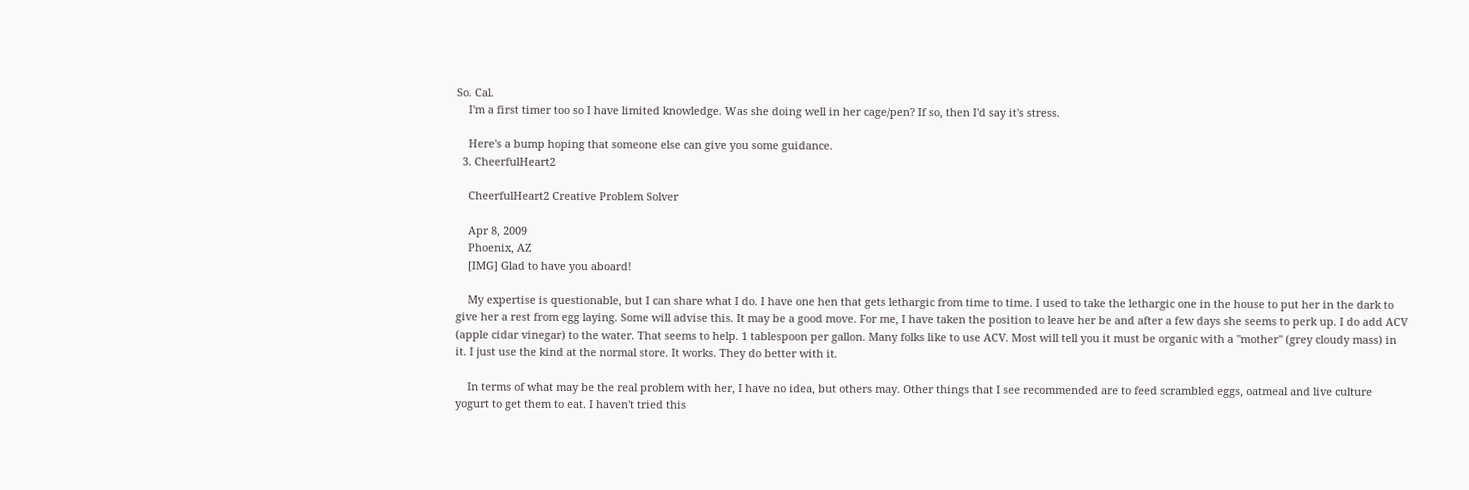So. Cal.
    I'm a first timer too so I have limited knowledge. Was she doing well in her cage/pen? If so, then I'd say it's stress.

    Here's a bump hoping that someone else can give you some guidance.
  3. CheerfulHeart2

    CheerfulHeart2 Creative Problem Solver

    Apr 8, 2009
    Phoenix, AZ
    [IMG] Glad to have you aboard!

    My expertise is questionable, but I can share what I do. I have one hen that gets lethargic from time to time. I used to take the lethargic one in the house to put her in the dark to give her a rest from egg laying. Some will advise this. It may be a good move. For me, I have taken the position to leave her be and after a few days she seems to perk up. I do add ACV (apple cidar vinegar) to the water. That seems to help. 1 tablespoon per gallon. Many folks like to use ACV. Most will tell you it must be organic with a "mother" (grey cloudy mass) in it. I just use the kind at the normal store. It works. They do better with it.

    In terms of what may be the real problem with her, I have no idea, but others may. Other things that I see recommended are to feed scrambled eggs, oatmeal and live culture yogurt to get them to eat. I haven't tried this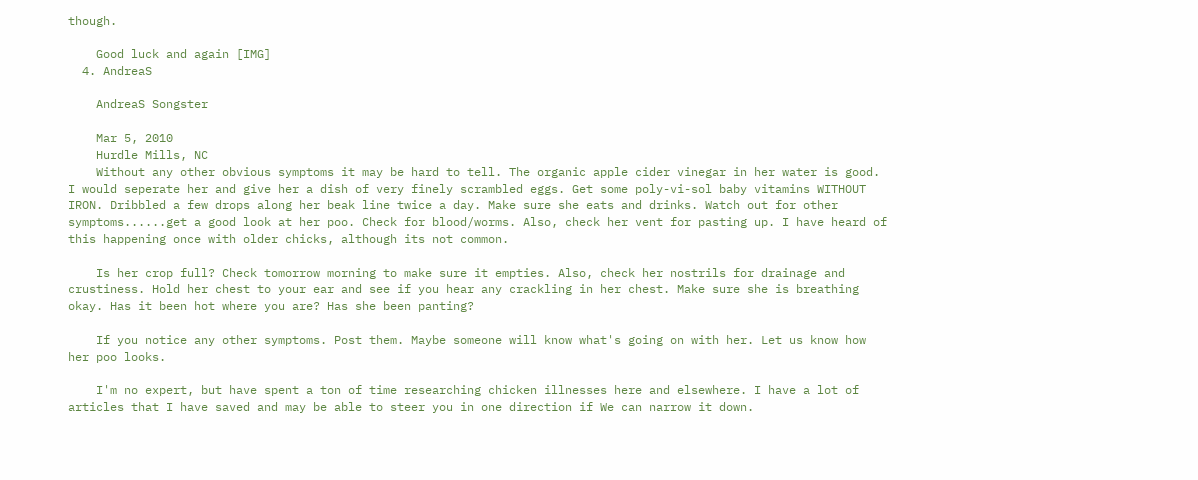though.

    Good luck and again [IMG]
  4. AndreaS

    AndreaS Songster

    Mar 5, 2010
    Hurdle Mills, NC
    Without any other obvious symptoms it may be hard to tell. The organic apple cider vinegar in her water is good. I would seperate her and give her a dish of very finely scrambled eggs. Get some poly-vi-sol baby vitamins WITHOUT IRON. Dribbled a few drops along her beak line twice a day. Make sure she eats and drinks. Watch out for other symptoms......get a good look at her poo. Check for blood/worms. Also, check her vent for pasting up. I have heard of this happening once with older chicks, although its not common.

    Is her crop full? Check tomorrow morning to make sure it empties. Also, check her nostrils for drainage and crustiness. Hold her chest to your ear and see if you hear any crackling in her chest. Make sure she is breathing okay. Has it been hot where you are? Has she been panting?

    If you notice any other symptoms. Post them. Maybe someone will know what's going on with her. Let us know how her poo looks.

    I'm no expert, but have spent a ton of time researching chicken illnesses here and elsewhere. I have a lot of articles that I have saved and may be able to steer you in one direction if We can narrow it down.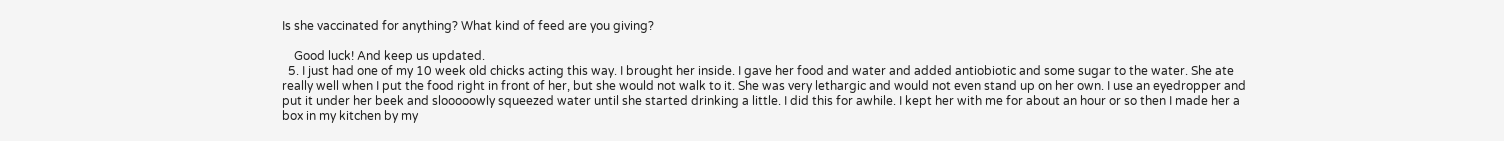Is she vaccinated for anything? What kind of feed are you giving?

    Good luck! And keep us updated.
  5. I just had one of my 10 week old chicks acting this way. I brought her inside. I gave her food and water and added antiobiotic and some sugar to the water. She ate really well when I put the food right in front of her, but she would not walk to it. She was very lethargic and would not even stand up on her own. I use an eyedropper and put it under her beek and slooooowly squeezed water until she started drinking a little. I did this for awhile. I kept her with me for about an hour or so then I made her a box in my kitchen by my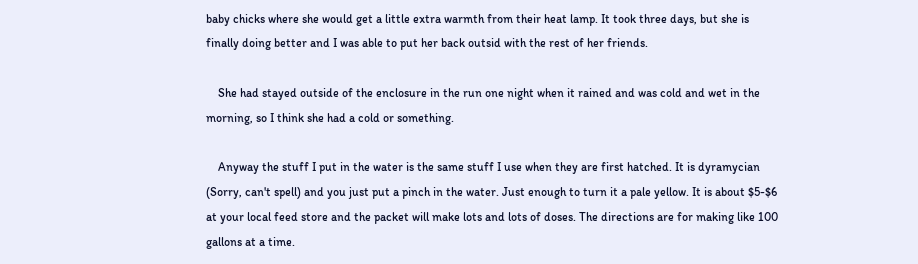baby chicks where she would get a little extra warmth from their heat lamp. It took three days, but she is finally doing better and I was able to put her back outsid with the rest of her friends.

    She had stayed outside of the enclosure in the run one night when it rained and was cold and wet in the morning, so I think she had a cold or something.

    Anyway the stuff I put in the water is the same stuff I use when they are first hatched. It is dyramycian (Sorry, can't spell) and you just put a pinch in the water. Just enough to turn it a pale yellow. It is about $5-$6 at your local feed store and the packet will make lots and lots of doses. The directions are for making like 100 gallons at a time.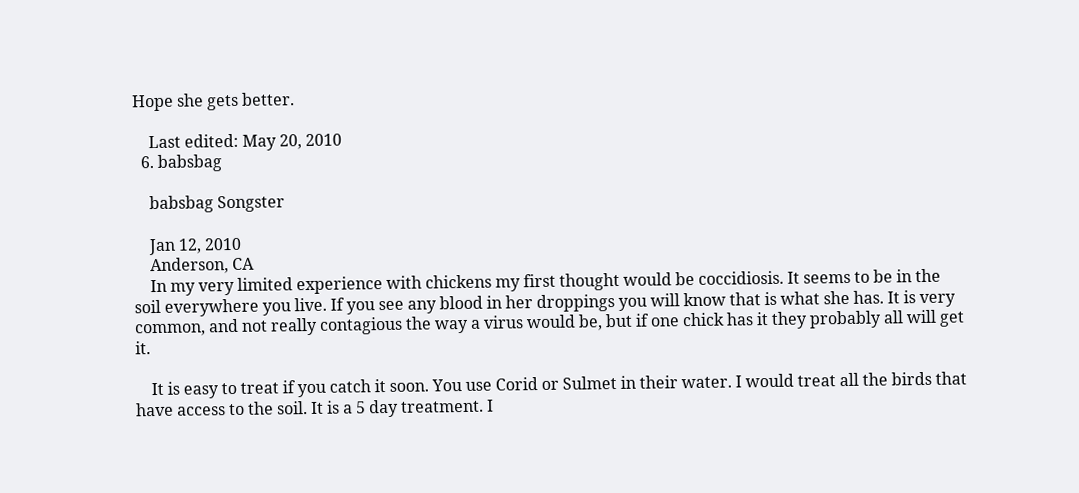Hope she gets better.

    Last edited: May 20, 2010
  6. babsbag

    babsbag Songster

    Jan 12, 2010
    Anderson, CA
    In my very limited experience with chickens my first thought would be coccidiosis. It seems to be in the soil everywhere you live. If you see any blood in her droppings you will know that is what she has. It is very common, and not really contagious the way a virus would be, but if one chick has it they probably all will get it.

    It is easy to treat if you catch it soon. You use Corid or Sulmet in their water. I would treat all the birds that have access to the soil. It is a 5 day treatment. I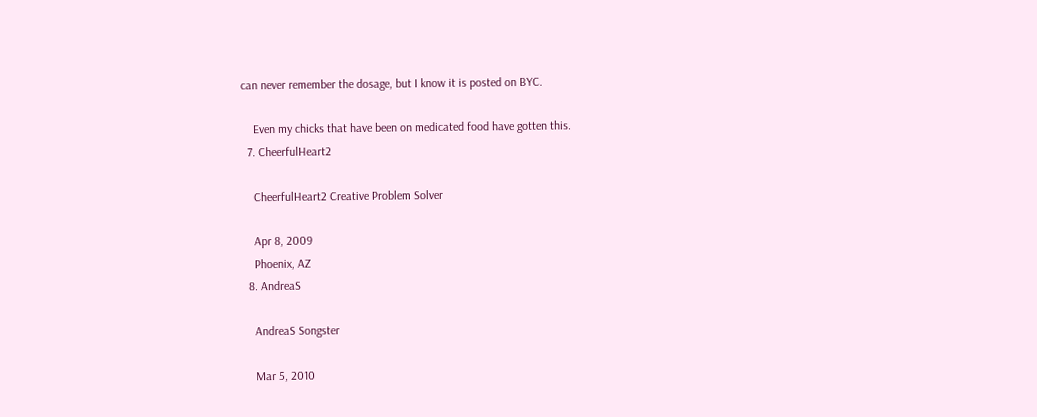can never remember the dosage, but I know it is posted on BYC.

    Even my chicks that have been on medicated food have gotten this.
  7. CheerfulHeart2

    CheerfulHeart2 Creative Problem Solver

    Apr 8, 2009
    Phoenix, AZ
  8. AndreaS

    AndreaS Songster

    Mar 5, 2010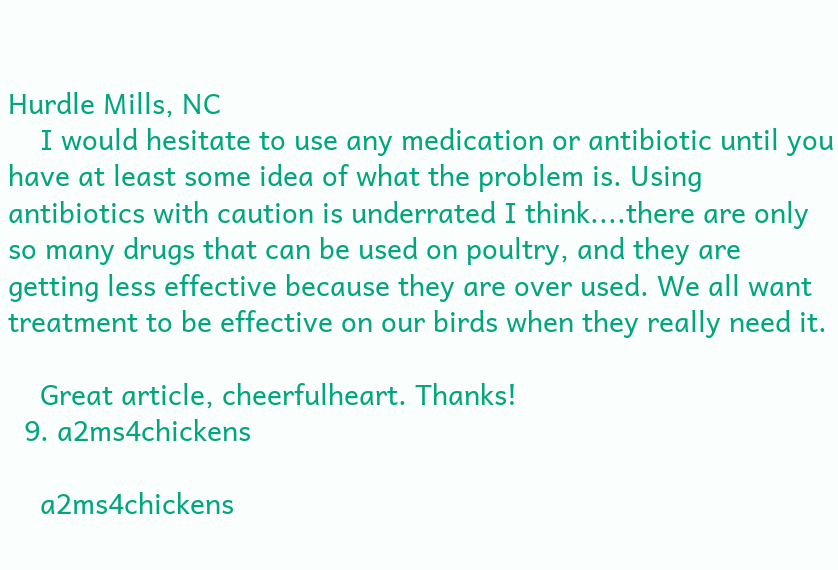Hurdle Mills, NC
    I would hesitate to use any medication or antibiotic until you have at least some idea of what the problem is. Using antibiotics with caution is underrated I think....there are only so many drugs that can be used on poultry, and they are getting less effective because they are over used. We all want treatment to be effective on our birds when they really need it.

    Great article, cheerfulheart. Thanks!
  9. a2ms4chickens

    a2ms4chickens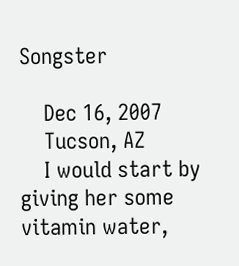Songster

    Dec 16, 2007
    Tucson, AZ
    I would start by giving her some vitamin water,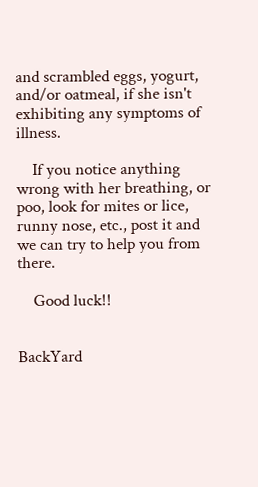and scrambled eggs, yogurt, and/or oatmeal, if she isn't exhibiting any symptoms of illness.

    If you notice anything wrong with her breathing, or poo, look for mites or lice, runny nose, etc., post it and we can try to help you from there.

    Good luck!!


BackYard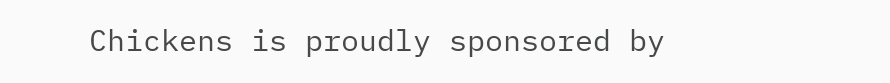Chickens is proudly sponsored by